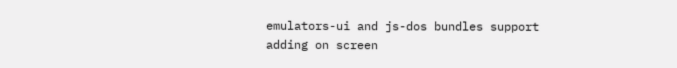emulators-ui and js-dos bundles support adding on screen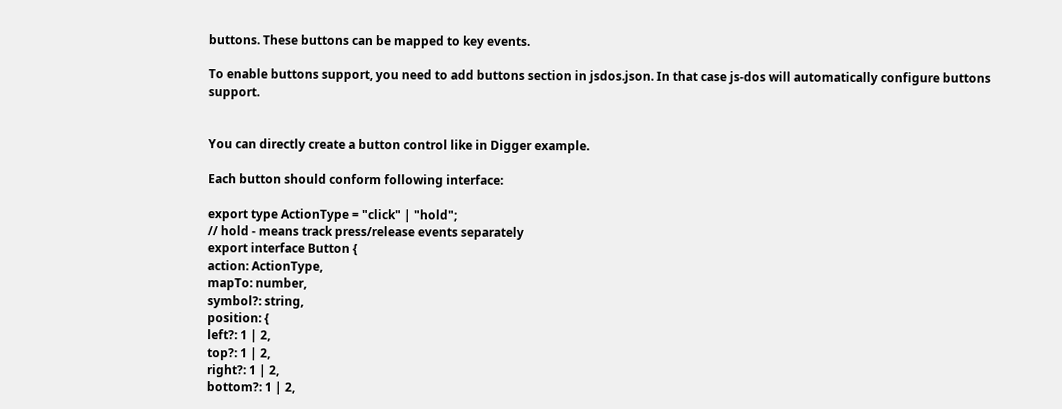buttons. These buttons can be mapped to key events.

To enable buttons support, you need to add buttons section in jsdos.json. In that case js-dos will automatically configure buttons support.


You can directly create a button control like in Digger example.

Each button should conform following interface:

export type ActionType = "click" | "hold";
// hold - means track press/release events separately
export interface Button {
action: ActionType,
mapTo: number,
symbol?: string,
position: {
left?: 1 | 2,
top?: 1 | 2,
right?: 1 | 2,
bottom?: 1 | 2,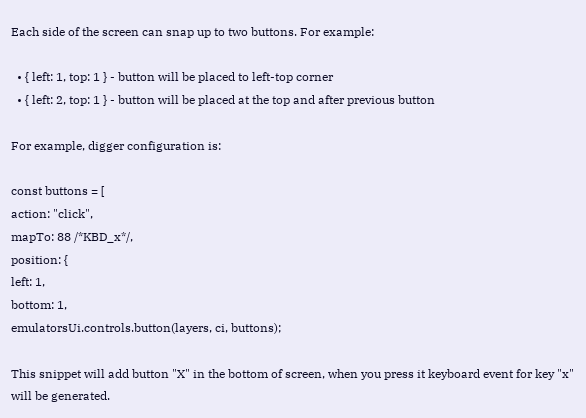Each side of the screen can snap up to two buttons. For example:

  • { left: 1, top: 1 } - button will be placed to left-top corner
  • { left: 2, top: 1 } - button will be placed at the top and after previous button

For example, digger configuration is:

const buttons = [
action: "click",
mapTo: 88 /*KBD_x*/,
position: {
left: 1,
bottom: 1,
emulatorsUi.controls.button(layers, ci, buttons);

This snippet will add button "X" in the bottom of screen, when you press it keyboard event for key "x" will be generated.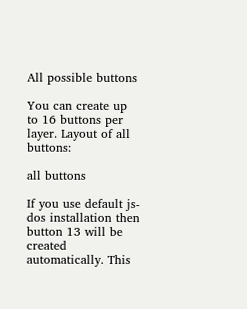All possible buttons

You can create up to 16 buttons per layer. Layout of all buttons:

all buttons

If you use default js-dos installation then button 13 will be created automatically. This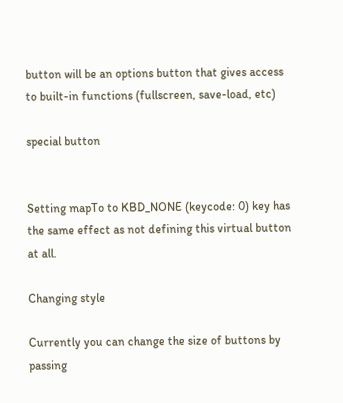button will be an options button that gives access to built-in functions (fullscreen, save-load, etc)

special button


Setting mapTo to KBD_NONE (keycode: 0) key has the same effect as not defining this virtual button at all.

Changing style

Currently you can change the size of buttons by passing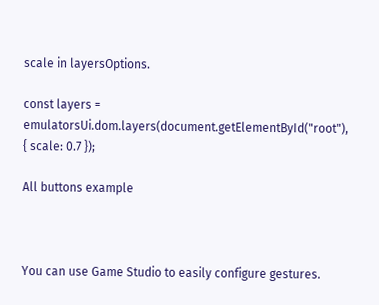scale in layersOptions.

const layers = emulatorsUi.dom.layers(document.getElementById("root"), { scale: 0.7 });

All buttons example



You can use Game Studio to easily configure gestures.